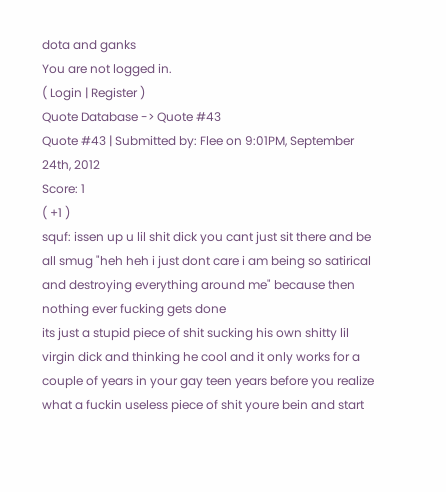dota and ganks
You are not logged in.
( Login | Register )
Quote Database -> Quote #43
Quote #43 | Submitted by: Flee on 9:01PM, September 24th, 2012
Score: 1
( +1 )
squf: issen up u lil shit dick you cant just sit there and be all smug "heh heh i just dont care i am being so satirical and destroying everything around me" because then nothing ever fucking gets done
its just a stupid piece of shit sucking his own shitty lil virgin dick and thinking he cool and it only works for a couple of years in your gay teen years before you realize what a fuckin useless piece of shit youre bein and start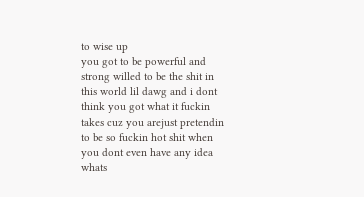to wise up
you got to be powerful and strong willed to be the shit in this world lil dawg and i dont think you got what it fuckin takes cuz you arejust pretendin to be so fuckin hot shit when you dont even have any idea whats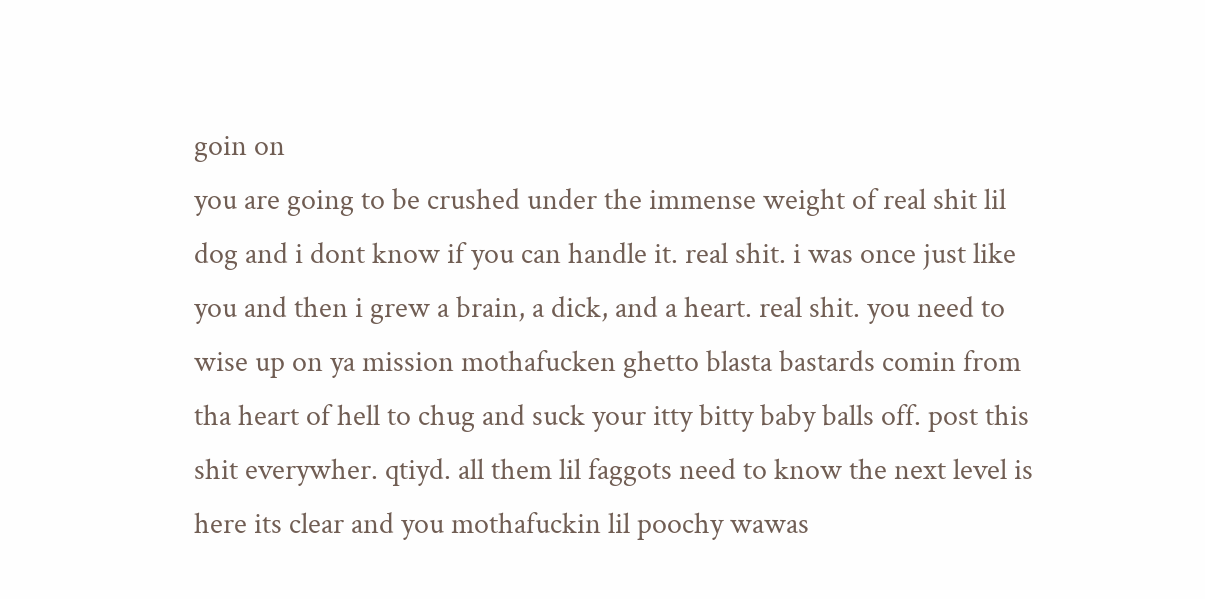goin on
you are going to be crushed under the immense weight of real shit lil dog and i dont know if you can handle it. real shit. i was once just like you and then i grew a brain, a dick, and a heart. real shit. you need to wise up on ya mission mothafucken ghetto blasta bastards comin from tha heart of hell to chug and suck your itty bitty baby balls off. post this shit everywher. qtiyd. all them lil faggots need to know the next level is here its clear and you mothafuckin lil poochy wawas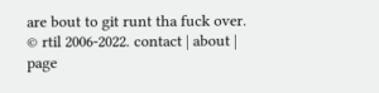are bout to git runt tha fuck over.
© rtil 2006-2022. contact | about | page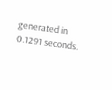generated in 0.1291 seconds.